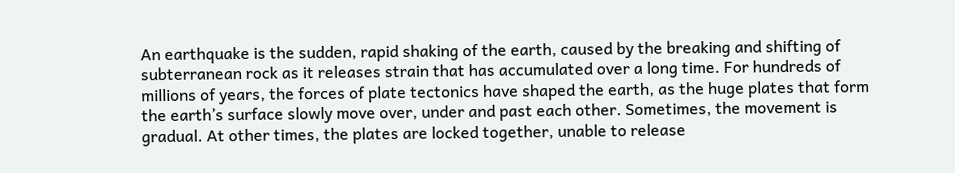An earthquake is the sudden, rapid shaking of the earth, caused by the breaking and shifting of subterranean rock as it releases strain that has accumulated over a long time. For hundreds of millions of years, the forces of plate tectonics have shaped the earth, as the huge plates that form the earth’s surface slowly move over, under and past each other. Sometimes, the movement is gradual. At other times, the plates are locked together, unable to release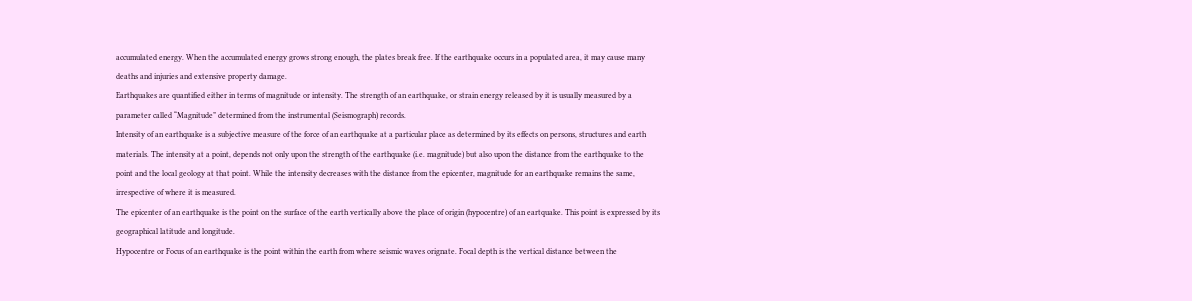accumulated energy. When the accumulated energy grows strong enough, the plates break free. If the earthquake occurs in a populated area, it may cause many deaths and injuries and extensive property damage.
Earthquakes are quantified either in terms of magnitude or intensity. The strength of an earthquake, or strain energy released by it is usually measured by a parameter called “Magnitude” determined from the instrumental (Seismograph) records.
Intensity of an earthquake is a subjective measure of the force of an earthquake at a particular place as determined by its effects on persons, structures and earth materials. The intensity at a point, depends not only upon the strength of the earthquake (i.e. magnitude) but also upon the distance from the earthquake to the point and the local geology at that point. While the intensity decreases with the distance from the epicenter, magnitude for an earthquake remains the same, irrespective of where it is measured.
The epicenter of an earthquake is the point on the surface of the earth vertically above the place of origin (hypocentre) of an eartquake. This point is expressed by its geographical latitude and longitude.
Hypocentre or Focus of an earthquake is the point within the earth from where seismic waves orignate. Focal depth is the vertical distance between the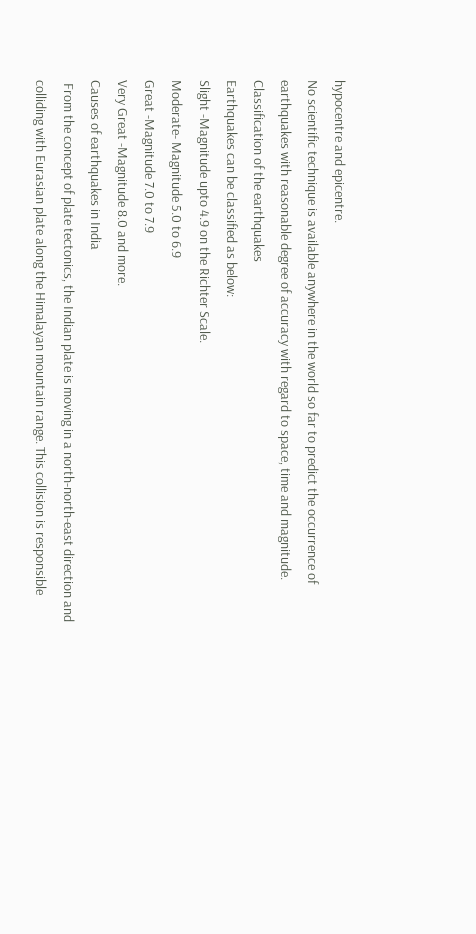hypocentre and epicentre.
No scientific technique is available anywhere in the world so far to predict the occurrence of earthquakes with reasonable degree of accuracy with regard to space, time and magnitude.
Classification of the earthquakes
Earthquakes can be classified as below:
Slight -Magnitude upto 4.9 on the Richter Scale.
Moderate- Magnitude 5.0 to 6.9
Great -Magnitude 7.0 to 7.9
Very Great -Magnitude 8.0 and more.
Causes of earthquakes in India
 From the concept of plate tectonics, the Indian plate is moving in a north-north-east direction and colliding with Eurasian plate along the Himalayan mountain range. This collision is responsible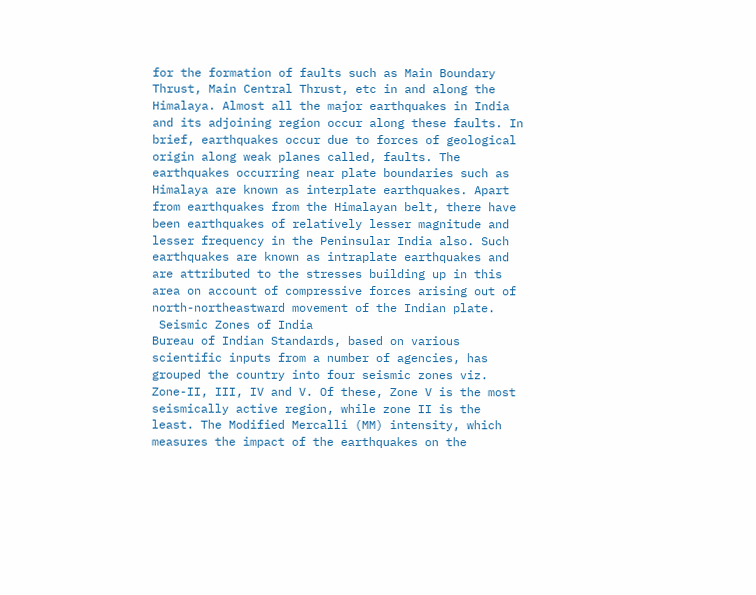for the formation of faults such as Main Boundary Thrust, Main Central Thrust, etc in and along the Himalaya. Almost all the major earthquakes in India and its adjoining region occur along these faults. In brief, earthquakes occur due to forces of geological origin along weak planes called, faults. The earthquakes occurring near plate boundaries such as Himalaya are known as interplate earthquakes. Apart from earthquakes from the Himalayan belt, there have been earthquakes of relatively lesser magnitude and lesser frequency in the Peninsular India also. Such earthquakes are known as intraplate earthquakes and are attributed to the stresses building up in this area on account of compressive forces arising out of north-northeastward movement of the Indian plate.
 Seismic Zones of India
Bureau of Indian Standards, based on various scientific inputs from a number of agencies, has grouped the country into four seismic zones viz. Zone-II, III, IV and V. Of these, Zone V is the most seismically active region, while zone II is the least. The Modified Mercalli (MM) intensity, which measures the impact of the earthquakes on the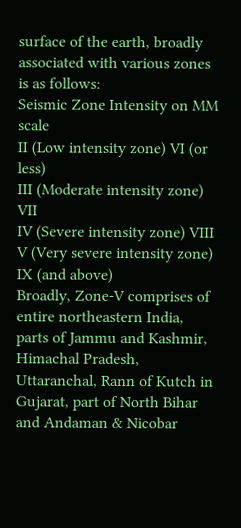surface of the earth, broadly associated with various zones is as follows:
Seismic Zone Intensity on MM scale
II (Low intensity zone) VI (or less)
III (Moderate intensity zone) VII
IV (Severe intensity zone) VIII
V (Very severe intensity zone) IX (and above)
Broadly, Zone-V comprises of entire northeastern India, parts of Jammu and Kashmir, Himachal Pradesh, Uttaranchal, Rann of Kutch in Gujarat, part of North Bihar and Andaman & Nicobar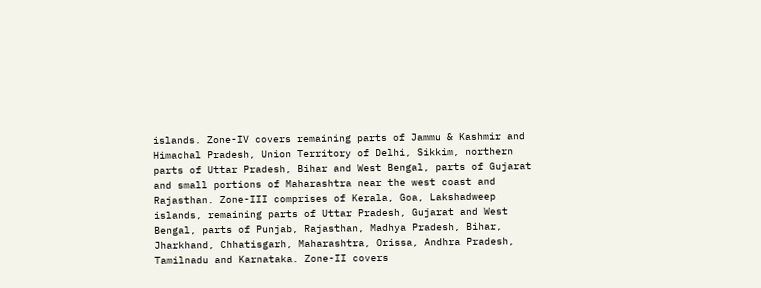islands. Zone-IV covers remaining parts of Jammu & Kashmir and Himachal Pradesh, Union Territory of Delhi, Sikkim, northern parts of Uttar Pradesh, Bihar and West Bengal, parts of Gujarat and small portions of Maharashtra near the west coast and Rajasthan. Zone-III comprises of Kerala, Goa, Lakshadweep islands, remaining parts of Uttar Pradesh, Gujarat and West Bengal, parts of Punjab, Rajasthan, Madhya Pradesh, Bihar, Jharkhand, Chhatisgarh, Maharashtra, Orissa, Andhra Pradesh, Tamilnadu and Karnataka. Zone-II covers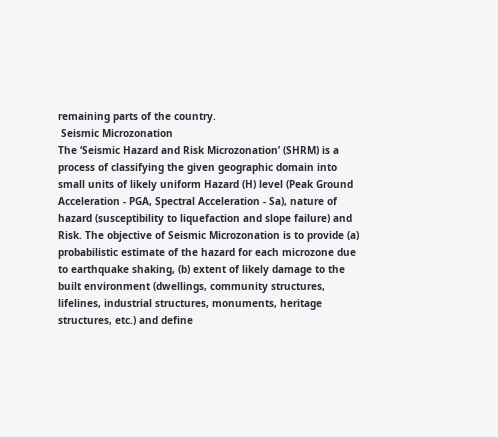remaining parts of the country.
 Seismic Microzonation
The ‘Seismic Hazard and Risk Microzonation’ (SHRM) is a process of classifying the given geographic domain into small units of likely uniform Hazard (H) level (Peak Ground Acceleration - PGA, Spectral Acceleration - Sa), nature of hazard (susceptibility to liquefaction and slope failure) and Risk. The objective of Seismic Microzonation is to provide (a) probabilistic estimate of the hazard for each microzone due to earthquake shaking, (b) extent of likely damage to the built environment (dwellings, community structures, lifelines, industrial structures, monuments, heritage structures, etc.) and define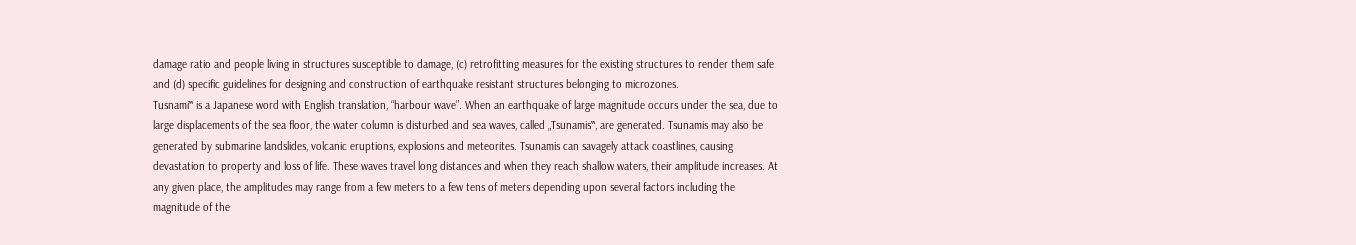damage ratio and people living in structures susceptible to damage, (c) retrofitting measures for the existing structures to render them safe and (d) specific guidelines for designing and construction of earthquake resistant structures belonging to microzones.
Tusnami‟ is a Japanese word with English translation, “harbour wave”. When an earthquake of large magnitude occurs under the sea, due to large displacements of the sea floor, the water column is disturbed and sea waves, called „Tsunamis‟, are generated. Tsunamis may also be generated by submarine landslides, volcanic eruptions, explosions and meteorites. Tsunamis can savagely attack coastlines, causing devastation to property and loss of life. These waves travel long distances and when they reach shallow waters, their amplitude increases. At any given place, the amplitudes may range from a few meters to a few tens of meters depending upon several factors including the magnitude of the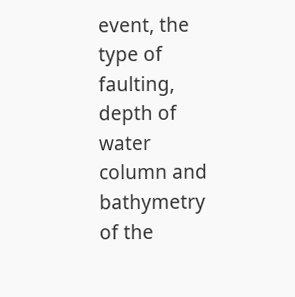event, the type of faulting, depth of water column and bathymetry of the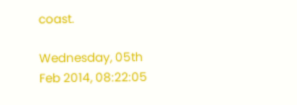coast.

Wednesday, 05th Feb 2014, 08:22:05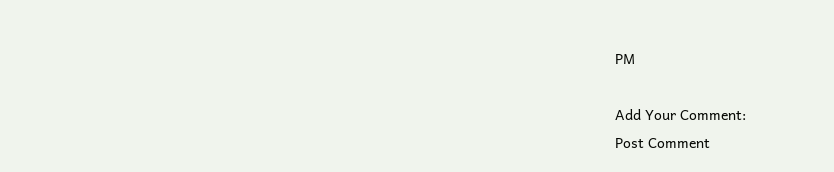PM

Add Your Comment:
Post Comment